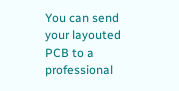You can send your layouted PCB to a professional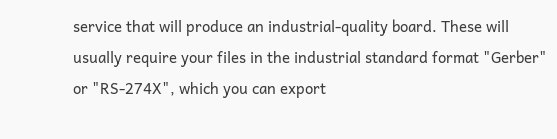service that will produce an industrial-quality board. These will usually require your files in the industrial standard format "Gerber" or "RS-274X", which you can export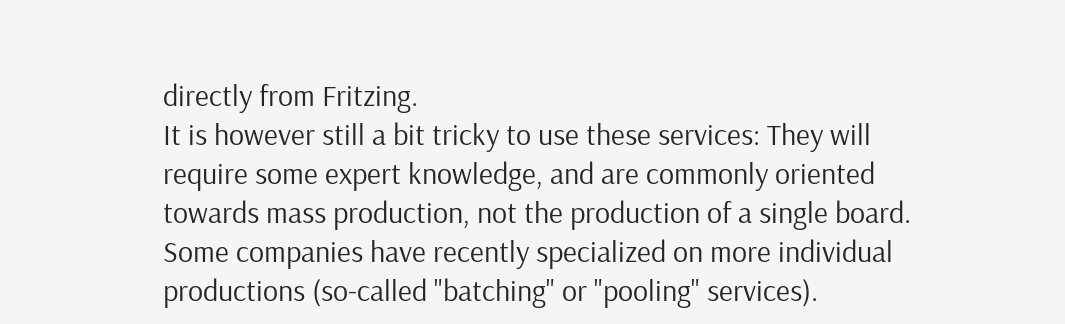directly from Fritzing.
It is however still a bit tricky to use these services: They will require some expert knowledge, and are commonly oriented towards mass production, not the production of a single board. Some companies have recently specialized on more individual productions (so-called "batching" or "pooling" services).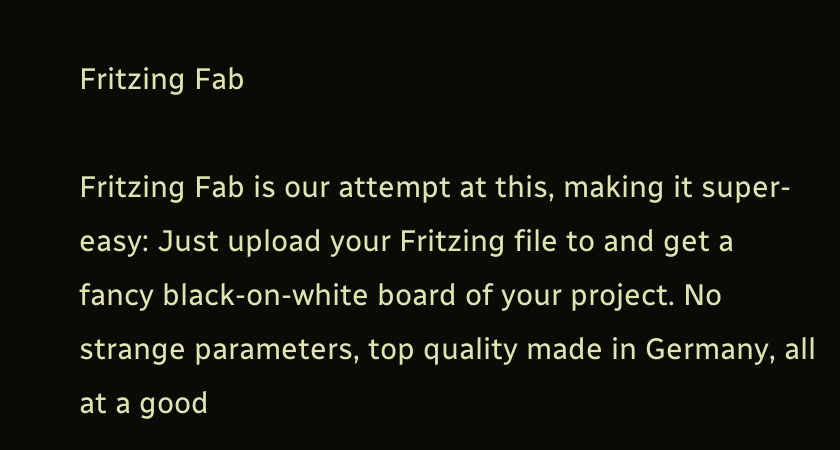Fritzing Fab

Fritzing Fab is our attempt at this, making it super-easy: Just upload your Fritzing file to and get a fancy black-on-white board of your project. No strange parameters, top quality made in Germany, all at a good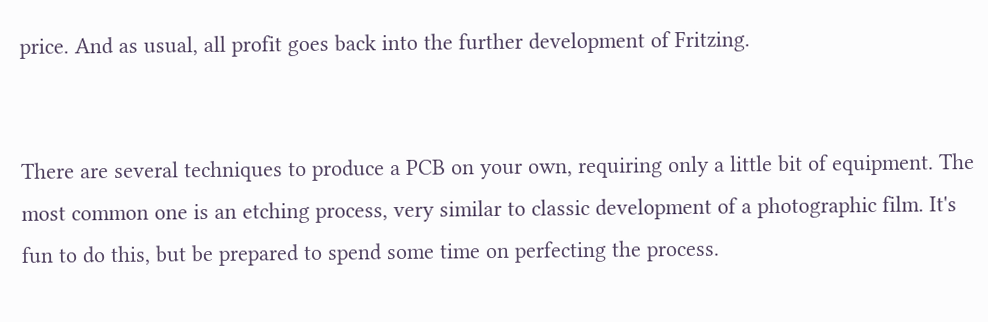price. And as usual, all profit goes back into the further development of Fritzing.


There are several techniques to produce a PCB on your own, requiring only a little bit of equipment. The most common one is an etching process, very similar to classic development of a photographic film. It's fun to do this, but be prepared to spend some time on perfecting the process.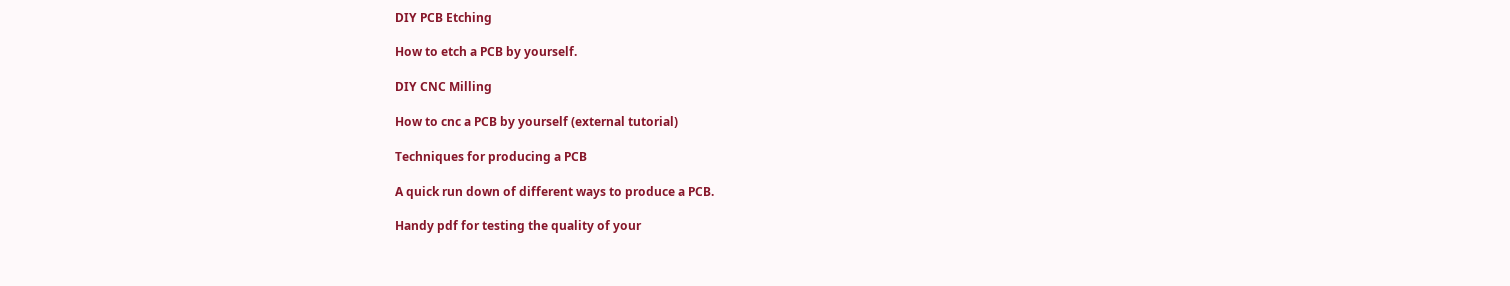DIY PCB Etching

How to etch a PCB by yourself.

DIY CNC Milling

How to cnc a PCB by yourself (external tutorial)

Techniques for producing a PCB

A quick run down of different ways to produce a PCB.

Handy pdf for testing the quality of your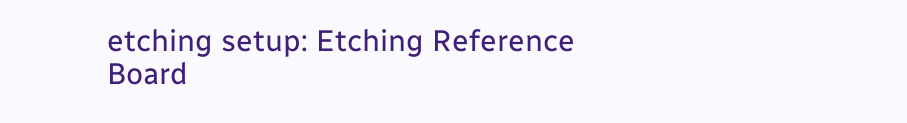etching setup: Etching Reference Board